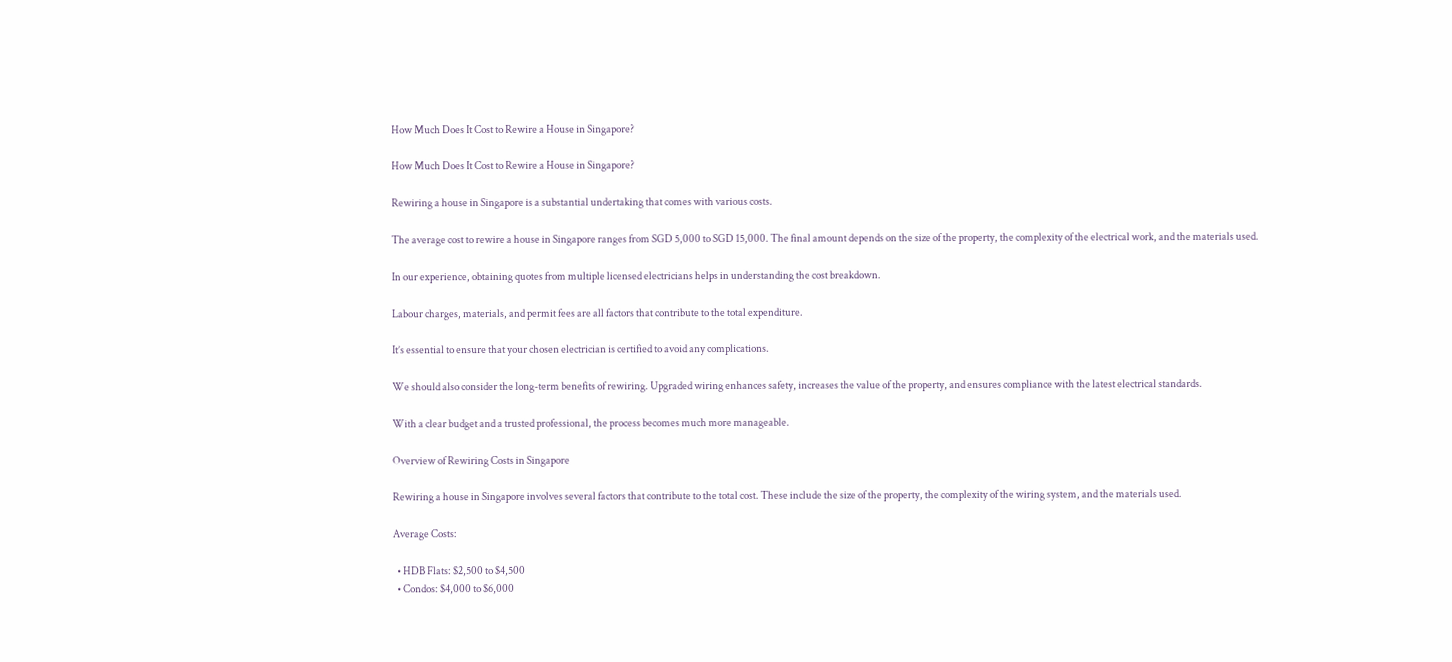How Much Does It Cost to Rewire a House in Singapore?

How Much Does It Cost to Rewire a House in Singapore?

Rewiring a house in Singapore is a substantial undertaking that comes with various costs.

The average cost to rewire a house in Singapore ranges from SGD 5,000 to SGD 15,000. The final amount depends on the size of the property, the complexity of the electrical work, and the materials used.

In our experience, obtaining quotes from multiple licensed electricians helps in understanding the cost breakdown.

Labour charges, materials, and permit fees are all factors that contribute to the total expenditure.

It’s essential to ensure that your chosen electrician is certified to avoid any complications.

We should also consider the long-term benefits of rewiring. Upgraded wiring enhances safety, increases the value of the property, and ensures compliance with the latest electrical standards.

With a clear budget and a trusted professional, the process becomes much more manageable.

Overview of Rewiring Costs in Singapore

Rewiring a house in Singapore involves several factors that contribute to the total cost. These include the size of the property, the complexity of the wiring system, and the materials used.

Average Costs:

  • HDB Flats: $2,500 to $4,500
  • Condos: $4,000 to $6,000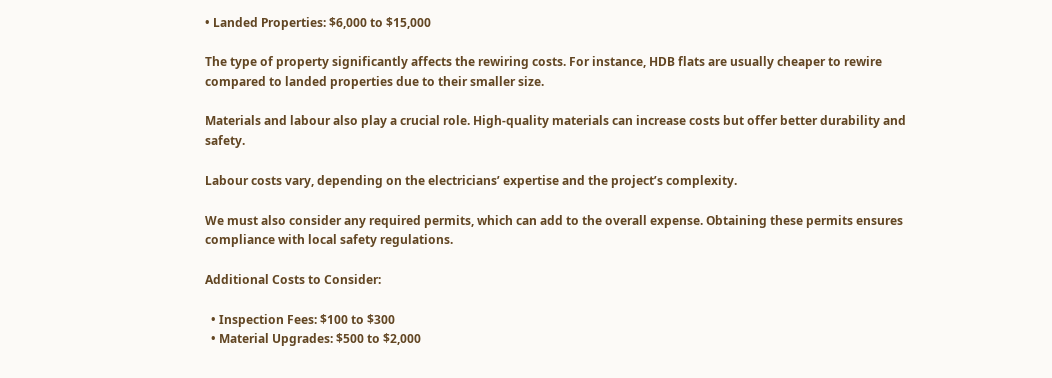• Landed Properties: $6,000 to $15,000

The type of property significantly affects the rewiring costs. For instance, HDB flats are usually cheaper to rewire compared to landed properties due to their smaller size.

Materials and labour also play a crucial role. High-quality materials can increase costs but offer better durability and safety.

Labour costs vary, depending on the electricians’ expertise and the project’s complexity.

We must also consider any required permits, which can add to the overall expense. Obtaining these permits ensures compliance with local safety regulations.

Additional Costs to Consider:

  • Inspection Fees: $100 to $300
  • Material Upgrades: $500 to $2,000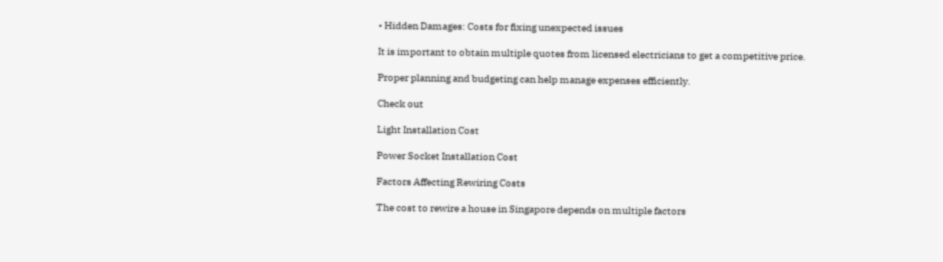• Hidden Damages: Costs for fixing unexpected issues

It is important to obtain multiple quotes from licensed electricians to get a competitive price.

Proper planning and budgeting can help manage expenses efficiently.

Check out

Light Installation Cost

Power Socket Installation Cost

Factors Affecting Rewiring Costs

The cost to rewire a house in Singapore depends on multiple factors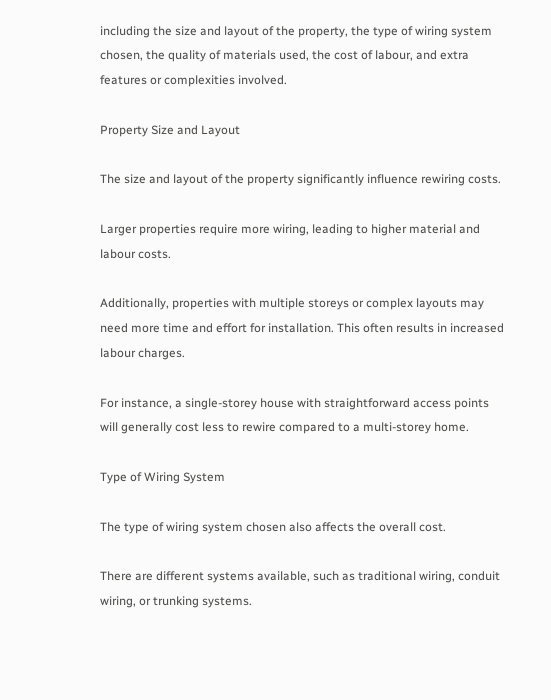including the size and layout of the property, the type of wiring system chosen, the quality of materials used, the cost of labour, and extra features or complexities involved.

Property Size and Layout

The size and layout of the property significantly influence rewiring costs.

Larger properties require more wiring, leading to higher material and labour costs.

Additionally, properties with multiple storeys or complex layouts may need more time and effort for installation. This often results in increased labour charges.

For instance, a single-storey house with straightforward access points will generally cost less to rewire compared to a multi-storey home.

Type of Wiring System

The type of wiring system chosen also affects the overall cost.

There are different systems available, such as traditional wiring, conduit wiring, or trunking systems.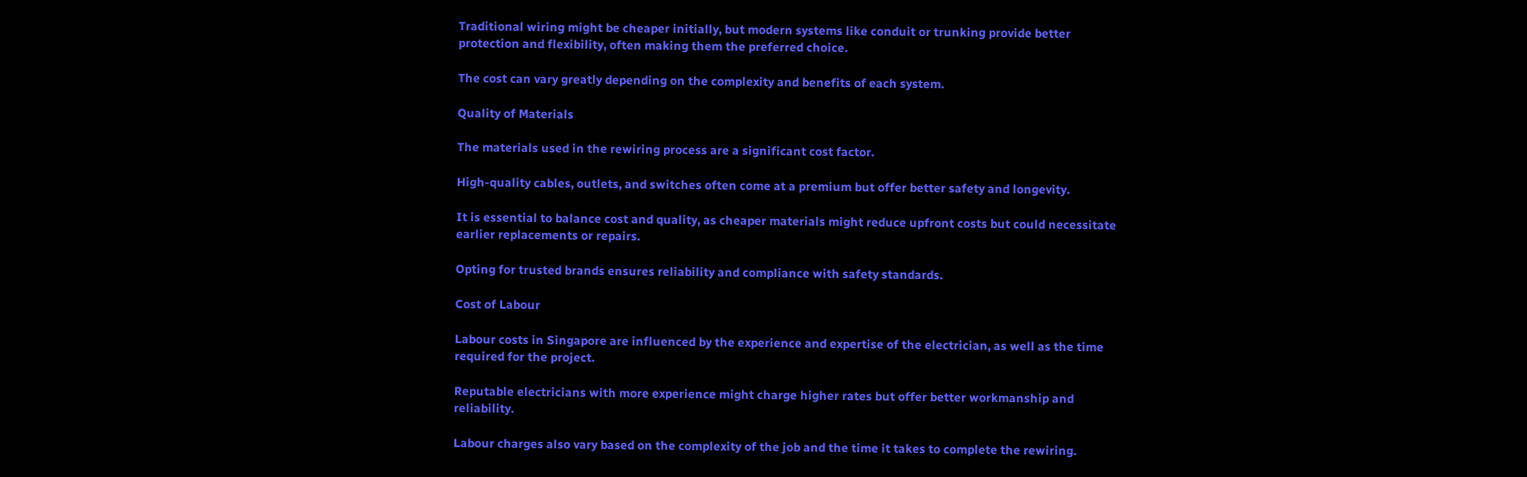Traditional wiring might be cheaper initially, but modern systems like conduit or trunking provide better protection and flexibility, often making them the preferred choice.

The cost can vary greatly depending on the complexity and benefits of each system.

Quality of Materials

The materials used in the rewiring process are a significant cost factor.

High-quality cables, outlets, and switches often come at a premium but offer better safety and longevity.

It is essential to balance cost and quality, as cheaper materials might reduce upfront costs but could necessitate earlier replacements or repairs.

Opting for trusted brands ensures reliability and compliance with safety standards.

Cost of Labour

Labour costs in Singapore are influenced by the experience and expertise of the electrician, as well as the time required for the project.

Reputable electricians with more experience might charge higher rates but offer better workmanship and reliability.

Labour charges also vary based on the complexity of the job and the time it takes to complete the rewiring.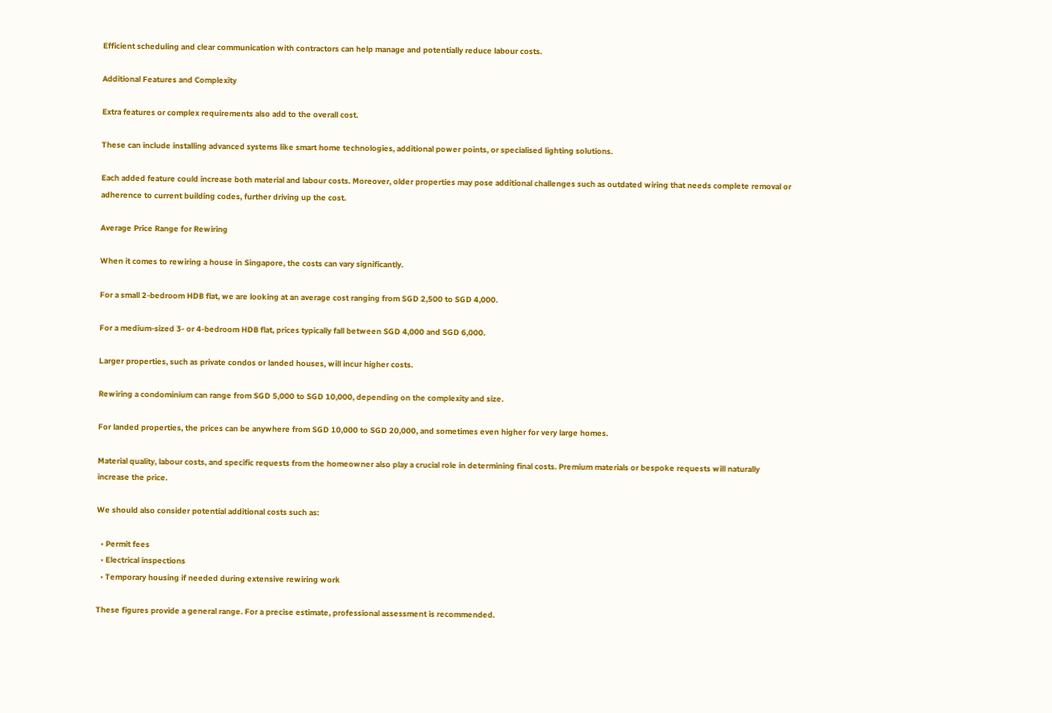Efficient scheduling and clear communication with contractors can help manage and potentially reduce labour costs.

Additional Features and Complexity

Extra features or complex requirements also add to the overall cost.

These can include installing advanced systems like smart home technologies, additional power points, or specialised lighting solutions.

Each added feature could increase both material and labour costs. Moreover, older properties may pose additional challenges such as outdated wiring that needs complete removal or adherence to current building codes, further driving up the cost.

Average Price Range for Rewiring

When it comes to rewiring a house in Singapore, the costs can vary significantly.

For a small 2-bedroom HDB flat, we are looking at an average cost ranging from SGD 2,500 to SGD 4,000.

For a medium-sized 3- or 4-bedroom HDB flat, prices typically fall between SGD 4,000 and SGD 6,000.

Larger properties, such as private condos or landed houses, will incur higher costs.

Rewiring a condominium can range from SGD 5,000 to SGD 10,000, depending on the complexity and size.

For landed properties, the prices can be anywhere from SGD 10,000 to SGD 20,000, and sometimes even higher for very large homes.

Material quality, labour costs, and specific requests from the homeowner also play a crucial role in determining final costs. Premium materials or bespoke requests will naturally increase the price.

We should also consider potential additional costs such as:

  • Permit fees
  • Electrical inspections
  • Temporary housing if needed during extensive rewiring work

These figures provide a general range. For a precise estimate, professional assessment is recommended.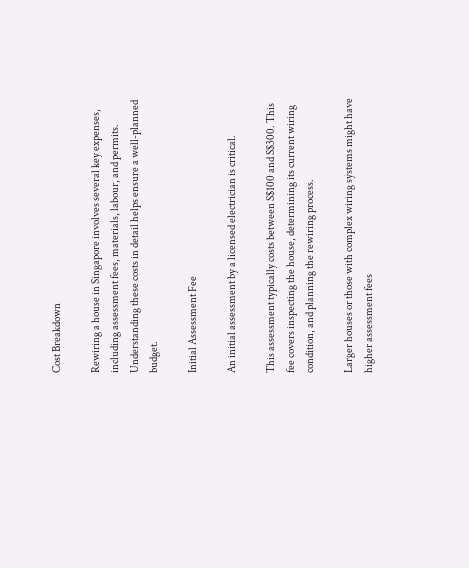Cost Breakdown

Rewiring a house in Singapore involves several key expenses, including assessment fees, materials, labour, and permits. Understanding these costs in detail helps ensure a well-planned budget.

Initial Assessment Fee

An initial assessment by a licensed electrician is critical.

This assessment typically costs between S$100 and S$300. This fee covers inspecting the house, determining its current wiring condition, and planning the rewiring process.

Larger houses or those with complex wiring systems might have higher assessment fees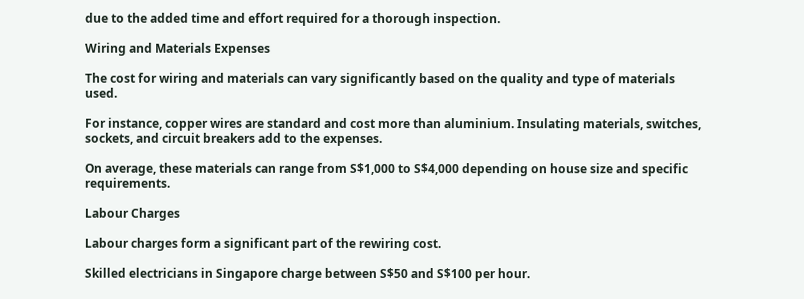due to the added time and effort required for a thorough inspection.

Wiring and Materials Expenses

The cost for wiring and materials can vary significantly based on the quality and type of materials used.

For instance, copper wires are standard and cost more than aluminium. Insulating materials, switches, sockets, and circuit breakers add to the expenses.

On average, these materials can range from S$1,000 to S$4,000 depending on house size and specific requirements.

Labour Charges

Labour charges form a significant part of the rewiring cost.

Skilled electricians in Singapore charge between S$50 and S$100 per hour.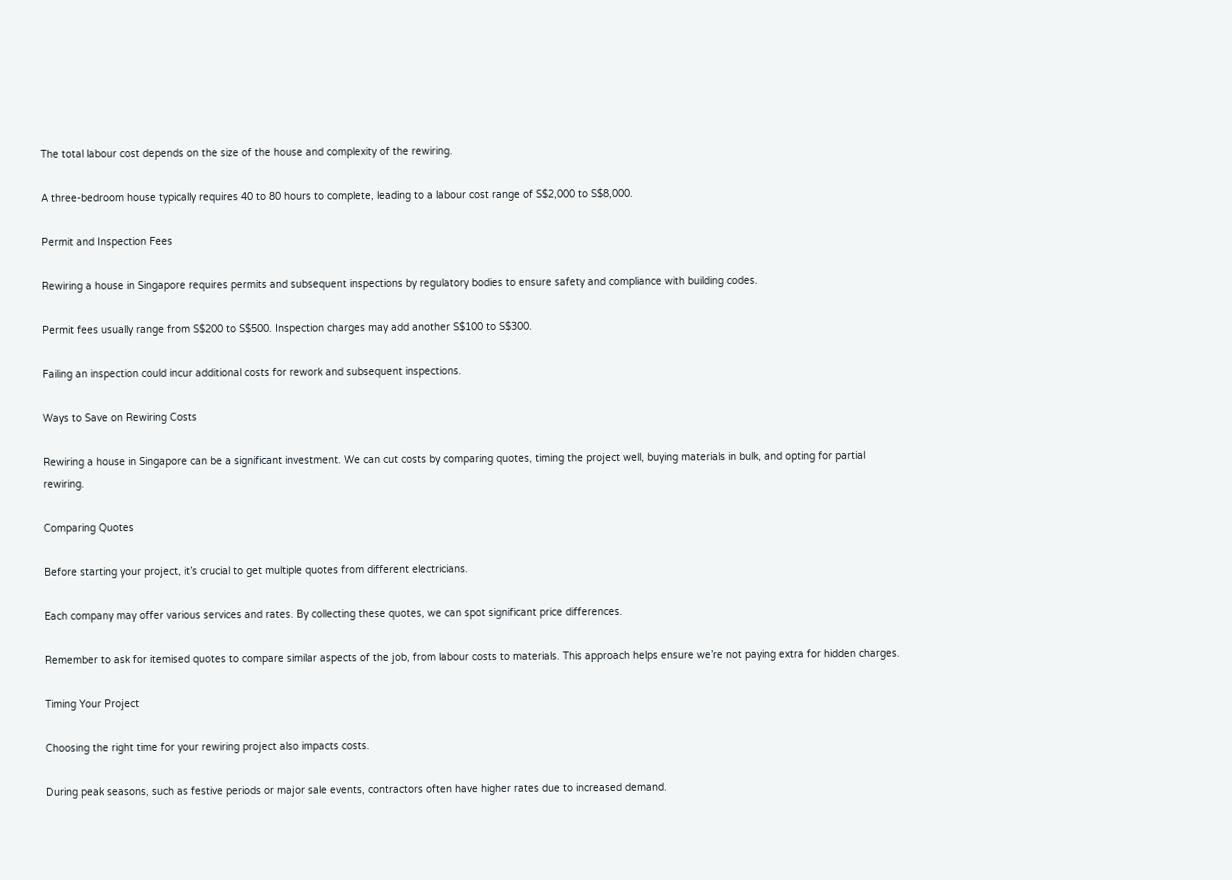The total labour cost depends on the size of the house and complexity of the rewiring.

A three-bedroom house typically requires 40 to 80 hours to complete, leading to a labour cost range of S$2,000 to S$8,000.

Permit and Inspection Fees

Rewiring a house in Singapore requires permits and subsequent inspections by regulatory bodies to ensure safety and compliance with building codes.

Permit fees usually range from S$200 to S$500. Inspection charges may add another S$100 to S$300.

Failing an inspection could incur additional costs for rework and subsequent inspections.

Ways to Save on Rewiring Costs

Rewiring a house in Singapore can be a significant investment. We can cut costs by comparing quotes, timing the project well, buying materials in bulk, and opting for partial rewiring.

Comparing Quotes

Before starting your project, it’s crucial to get multiple quotes from different electricians.

Each company may offer various services and rates. By collecting these quotes, we can spot significant price differences.

Remember to ask for itemised quotes to compare similar aspects of the job, from labour costs to materials. This approach helps ensure we’re not paying extra for hidden charges.

Timing Your Project

Choosing the right time for your rewiring project also impacts costs.

During peak seasons, such as festive periods or major sale events, contractors often have higher rates due to increased demand.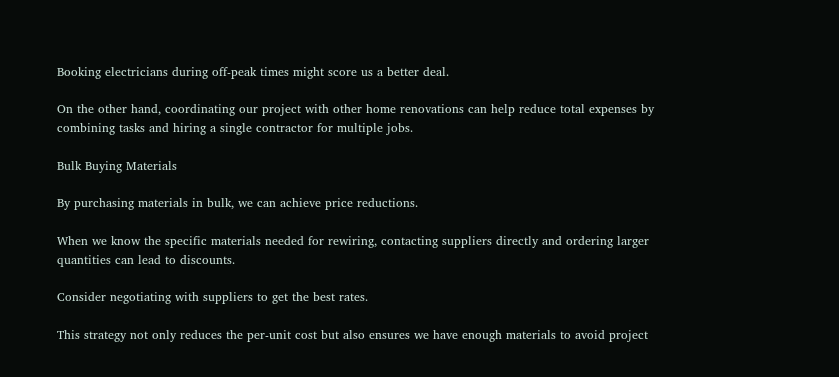Booking electricians during off-peak times might score us a better deal.

On the other hand, coordinating our project with other home renovations can help reduce total expenses by combining tasks and hiring a single contractor for multiple jobs.

Bulk Buying Materials

By purchasing materials in bulk, we can achieve price reductions.

When we know the specific materials needed for rewiring, contacting suppliers directly and ordering larger quantities can lead to discounts.

Consider negotiating with suppliers to get the best rates.

This strategy not only reduces the per-unit cost but also ensures we have enough materials to avoid project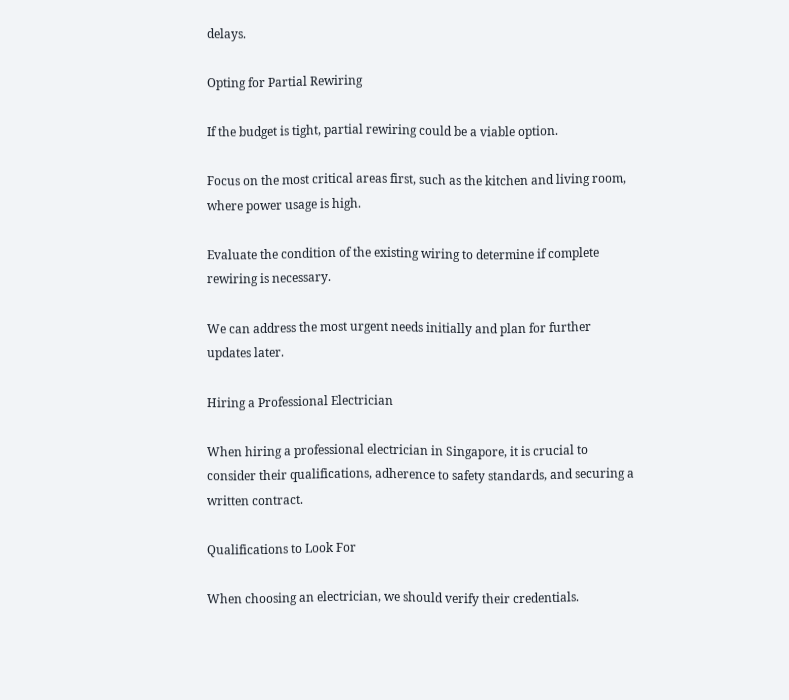delays.

Opting for Partial Rewiring

If the budget is tight, partial rewiring could be a viable option.

Focus on the most critical areas first, such as the kitchen and living room, where power usage is high.

Evaluate the condition of the existing wiring to determine if complete rewiring is necessary.

We can address the most urgent needs initially and plan for further updates later.

Hiring a Professional Electrician

When hiring a professional electrician in Singapore, it is crucial to consider their qualifications, adherence to safety standards, and securing a written contract.

Qualifications to Look For

When choosing an electrician, we should verify their credentials.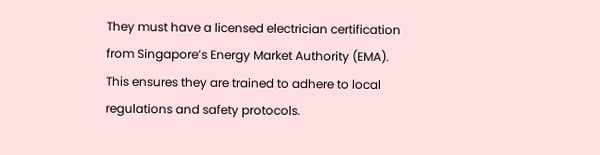They must have a licensed electrician certification from Singapore’s Energy Market Authority (EMA). This ensures they are trained to adhere to local regulations and safety protocols.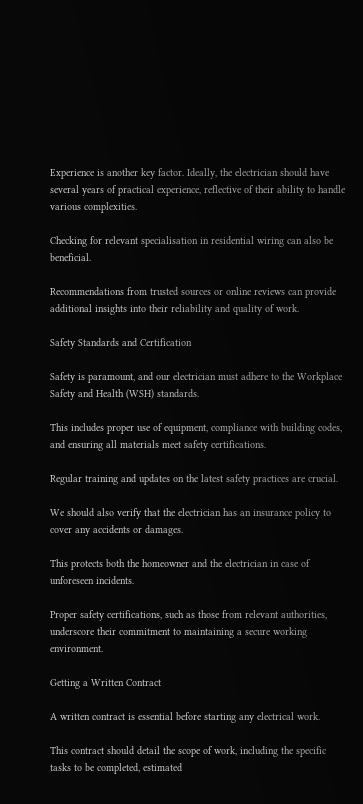Experience is another key factor. Ideally, the electrician should have several years of practical experience, reflective of their ability to handle various complexities.

Checking for relevant specialisation in residential wiring can also be beneficial.

Recommendations from trusted sources or online reviews can provide additional insights into their reliability and quality of work.

Safety Standards and Certification

Safety is paramount, and our electrician must adhere to the Workplace Safety and Health (WSH) standards.

This includes proper use of equipment, compliance with building codes, and ensuring all materials meet safety certifications.

Regular training and updates on the latest safety practices are crucial.

We should also verify that the electrician has an insurance policy to cover any accidents or damages.

This protects both the homeowner and the electrician in case of unforeseen incidents.

Proper safety certifications, such as those from relevant authorities, underscore their commitment to maintaining a secure working environment.

Getting a Written Contract

A written contract is essential before starting any electrical work.

This contract should detail the scope of work, including the specific tasks to be completed, estimated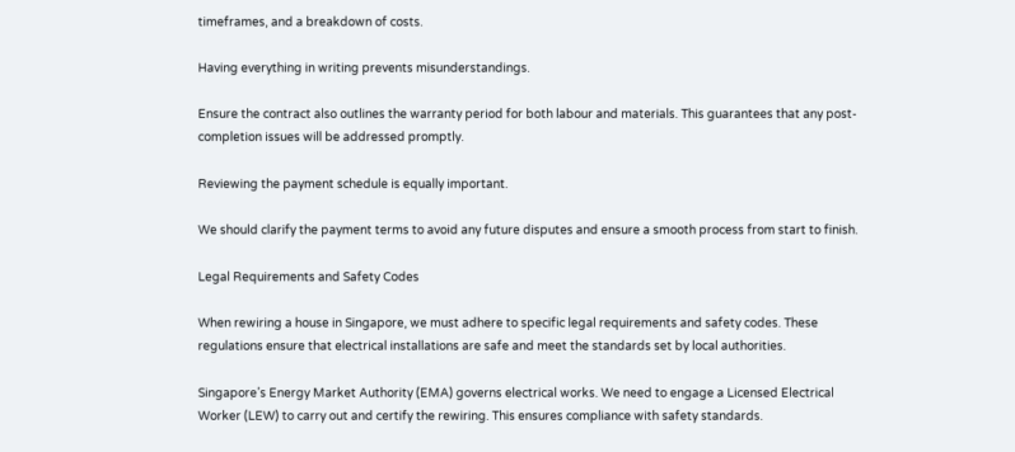timeframes, and a breakdown of costs.

Having everything in writing prevents misunderstandings.

Ensure the contract also outlines the warranty period for both labour and materials. This guarantees that any post-completion issues will be addressed promptly.

Reviewing the payment schedule is equally important.

We should clarify the payment terms to avoid any future disputes and ensure a smooth process from start to finish.

Legal Requirements and Safety Codes

When rewiring a house in Singapore, we must adhere to specific legal requirements and safety codes. These regulations ensure that electrical installations are safe and meet the standards set by local authorities.

Singapore’s Energy Market Authority (EMA) governs electrical works. We need to engage a Licensed Electrical Worker (LEW) to carry out and certify the rewiring. This ensures compliance with safety standards.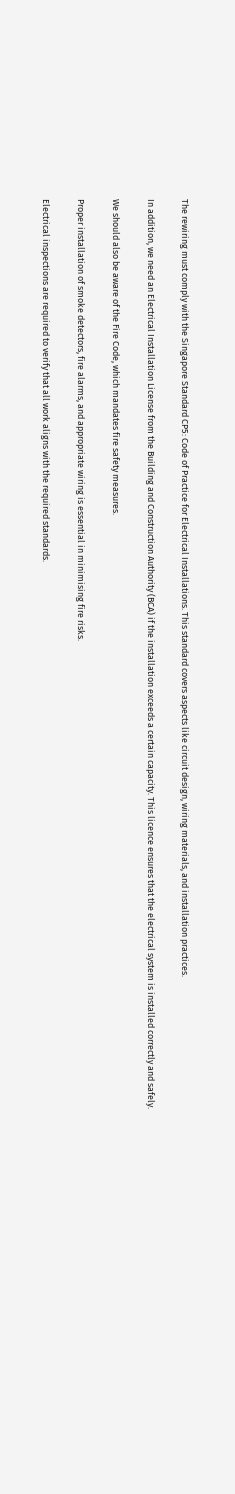The rewiring must comply with the Singapore Standard CP5: Code of Practice for Electrical Installations. This standard covers aspects like circuit design, wiring materials, and installation practices.

In addition, we need an Electrical Installation License from the Building and Construction Authority (BCA) if the installation exceeds a certain capacity. This licence ensures that the electrical system is installed correctly and safely.

We should also be aware of the Fire Code, which mandates fire safety measures.

Proper installation of smoke detectors, fire alarms, and appropriate wiring is essential in minimising fire risks.

Electrical inspections are required to verify that all work aligns with the required standards.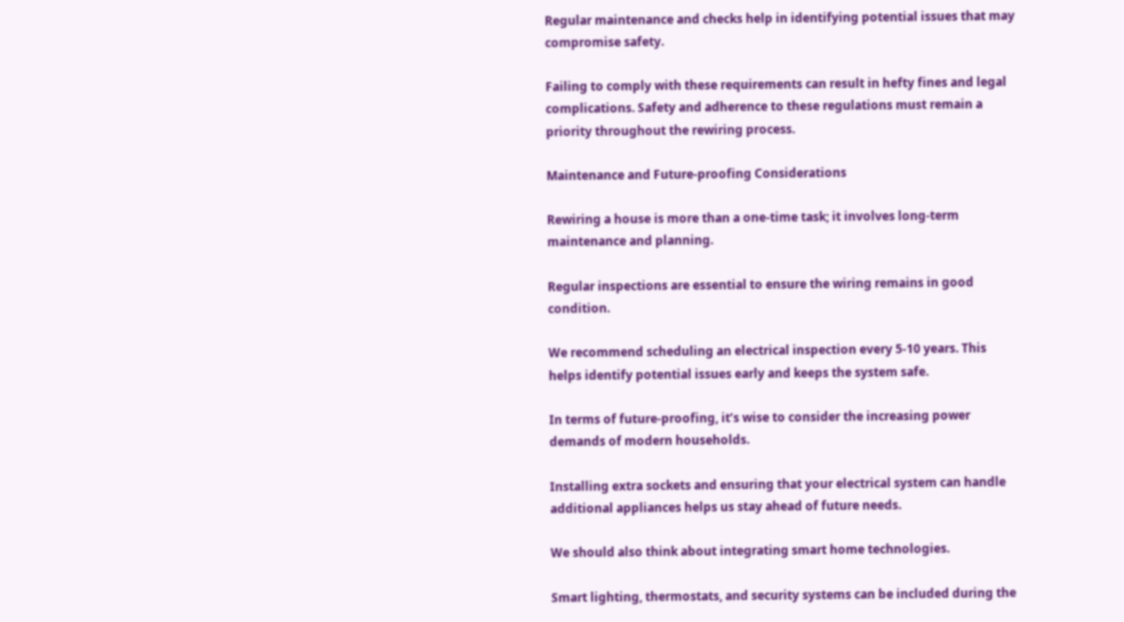Regular maintenance and checks help in identifying potential issues that may compromise safety.

Failing to comply with these requirements can result in hefty fines and legal complications. Safety and adherence to these regulations must remain a priority throughout the rewiring process.

Maintenance and Future-proofing Considerations

Rewiring a house is more than a one-time task; it involves long-term maintenance and planning.

Regular inspections are essential to ensure the wiring remains in good condition.

We recommend scheduling an electrical inspection every 5-10 years. This helps identify potential issues early and keeps the system safe.

In terms of future-proofing, it’s wise to consider the increasing power demands of modern households.

Installing extra sockets and ensuring that your electrical system can handle additional appliances helps us stay ahead of future needs.

We should also think about integrating smart home technologies.

Smart lighting, thermostats, and security systems can be included during the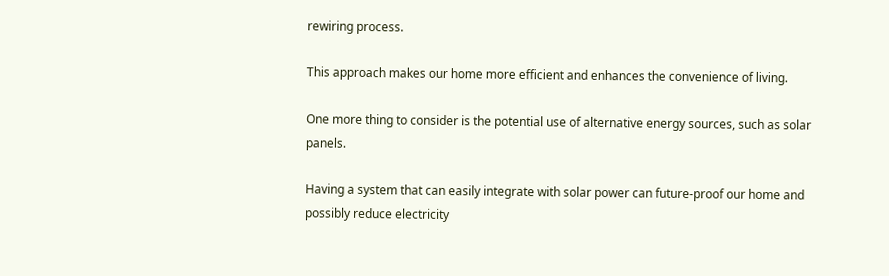rewiring process.

This approach makes our home more efficient and enhances the convenience of living.

One more thing to consider is the potential use of alternative energy sources, such as solar panels.

Having a system that can easily integrate with solar power can future-proof our home and possibly reduce electricity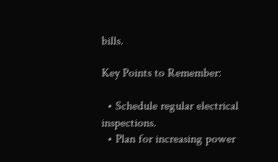bills.

Key Points to Remember:

  • Schedule regular electrical inspections.
  • Plan for increasing power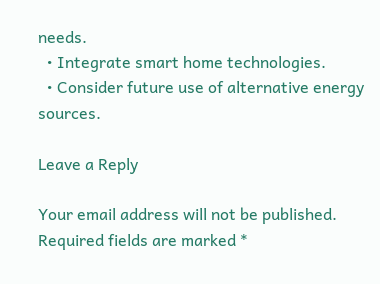needs.
  • Integrate smart home technologies.
  • Consider future use of alternative energy sources.

Leave a Reply

Your email address will not be published. Required fields are marked *